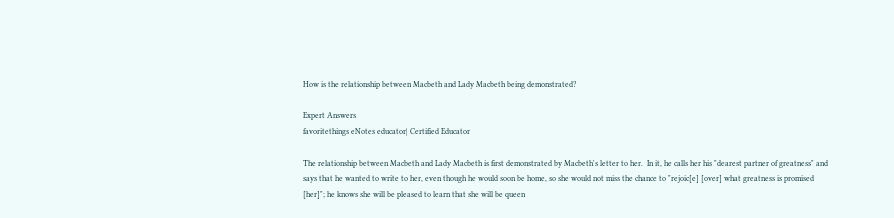How is the relationship between Macbeth and Lady Macbeth being demonstrated?

Expert Answers
favoritethings eNotes educator| Certified Educator

The relationship between Macbeth and Lady Macbeth is first demonstrated by Macbeth's letter to her.  In it, he calls her his "dearest partner of greatness" and says that he wanted to write to her, even though he would soon be home, so she would not miss the chance to "rejoic[e] [over] what greatness is promised [her]"; he knows she will be pleased to learn that she will be queen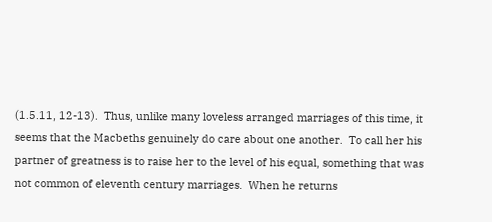(1.5.11, 12-13).  Thus, unlike many loveless arranged marriages of this time, it seems that the Macbeths genuinely do care about one another.  To call her his partner of greatness is to raise her to the level of his equal, something that was not common of eleventh century marriages.  When he returns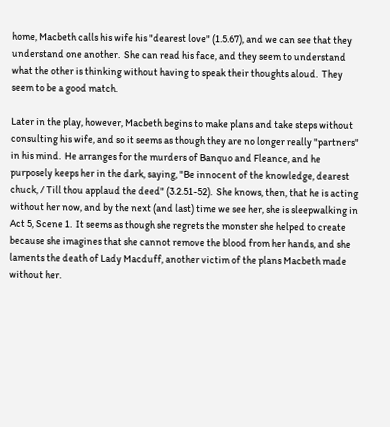home, Macbeth calls his wife his "dearest love" (1.5.67), and we can see that they understand one another.  She can read his face, and they seem to understand what the other is thinking without having to speak their thoughts aloud.  They seem to be a good match.

Later in the play, however, Macbeth begins to make plans and take steps without consulting his wife, and so it seems as though they are no longer really "partners" in his mind.  He arranges for the murders of Banquo and Fleance, and he purposely keeps her in the dark, saying, "Be innocent of the knowledge, dearest chuck, / Till thou applaud the deed" (3.2.51-52).  She knows, then, that he is acting without her now, and by the next (and last) time we see her, she is sleepwalking in Act 5, Scene 1.  It seems as though she regrets the monster she helped to create because she imagines that she cannot remove the blood from her hands, and she laments the death of Lady Macduff, another victim of the plans Macbeth made without her.